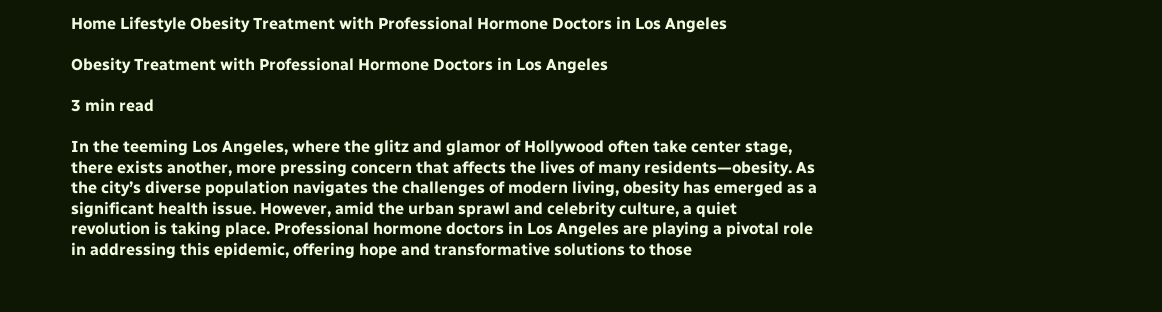Home Lifestyle Obesity Treatment with Professional Hormone Doctors in Los Angeles

Obesity Treatment with Professional Hormone Doctors in Los Angeles

3 min read

In the teeming Los Angeles, where the glitz and glamor of Hollywood often take center stage, there exists another, more pressing concern that affects the lives of many residents—obesity. As the city’s diverse population navigates the challenges of modern living, obesity has emerged as a significant health issue. However, amid the urban sprawl and celebrity culture, a quiet revolution is taking place. Professional hormone doctors in Los Angeles are playing a pivotal role in addressing this epidemic, offering hope and transformative solutions to those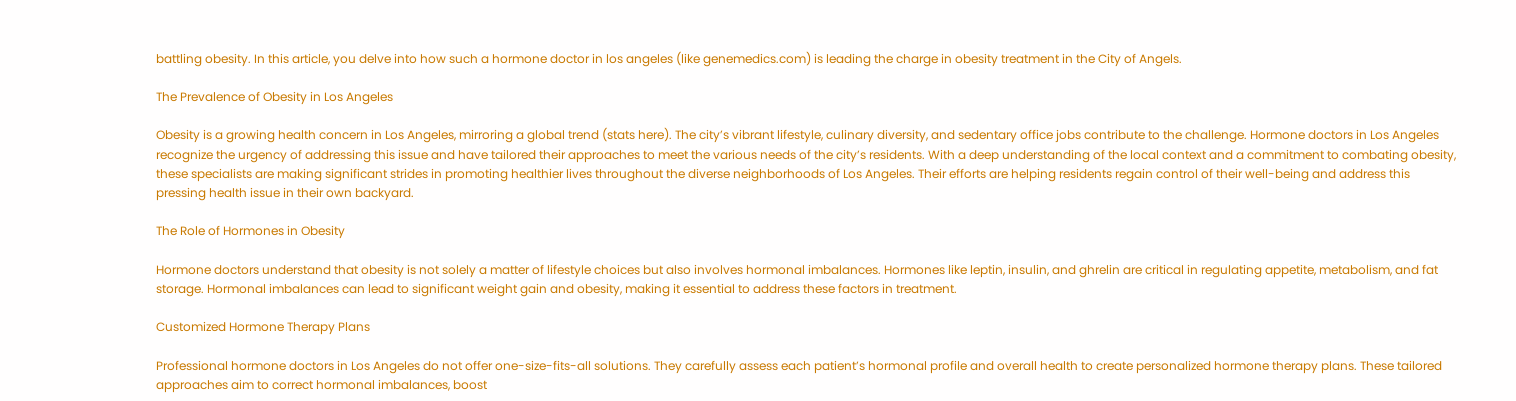battling obesity. In this article, you delve into how such a hormone doctor in los angeles (like genemedics.com) is leading the charge in obesity treatment in the City of Angels.

The Prevalence of Obesity in Los Angeles

Obesity is a growing health concern in Los Angeles, mirroring a global trend (stats here). The city’s vibrant lifestyle, culinary diversity, and sedentary office jobs contribute to the challenge. Hormone doctors in Los Angeles recognize the urgency of addressing this issue and have tailored their approaches to meet the various needs of the city’s residents. With a deep understanding of the local context and a commitment to combating obesity, these specialists are making significant strides in promoting healthier lives throughout the diverse neighborhoods of Los Angeles. Their efforts are helping residents regain control of their well-being and address this pressing health issue in their own backyard.

The Role of Hormones in Obesity

Hormone doctors understand that obesity is not solely a matter of lifestyle choices but also involves hormonal imbalances. Hormones like leptin, insulin, and ghrelin are critical in regulating appetite, metabolism, and fat storage. Hormonal imbalances can lead to significant weight gain and obesity, making it essential to address these factors in treatment.

Customized Hormone Therapy Plans

Professional hormone doctors in Los Angeles do not offer one-size-fits-all solutions. They carefully assess each patient’s hormonal profile and overall health to create personalized hormone therapy plans. These tailored approaches aim to correct hormonal imbalances, boost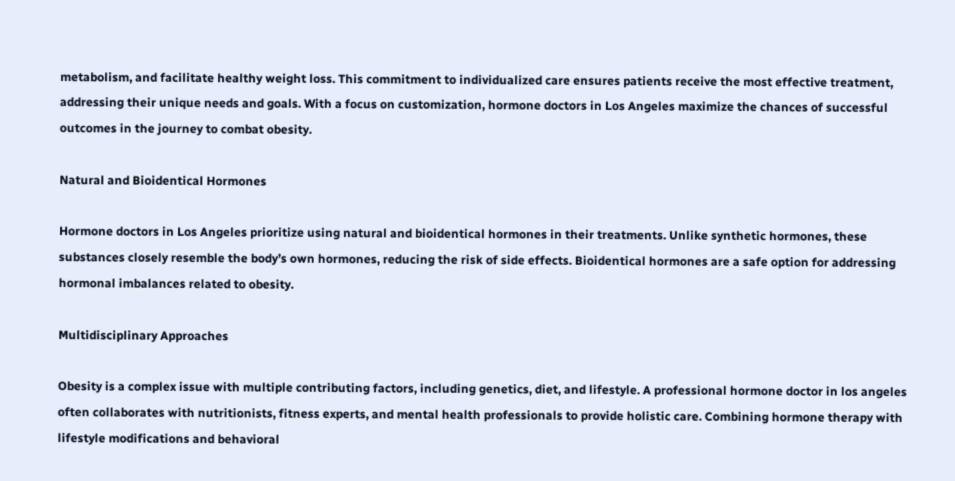metabolism, and facilitate healthy weight loss. This commitment to individualized care ensures patients receive the most effective treatment, addressing their unique needs and goals. With a focus on customization, hormone doctors in Los Angeles maximize the chances of successful outcomes in the journey to combat obesity.

Natural and Bioidentical Hormones

Hormone doctors in Los Angeles prioritize using natural and bioidentical hormones in their treatments. Unlike synthetic hormones, these substances closely resemble the body’s own hormones, reducing the risk of side effects. Bioidentical hormones are a safe option for addressing hormonal imbalances related to obesity.

Multidisciplinary Approaches

Obesity is a complex issue with multiple contributing factors, including genetics, diet, and lifestyle. A professional hormone doctor in los angeles often collaborates with nutritionists, fitness experts, and mental health professionals to provide holistic care. Combining hormone therapy with lifestyle modifications and behavioral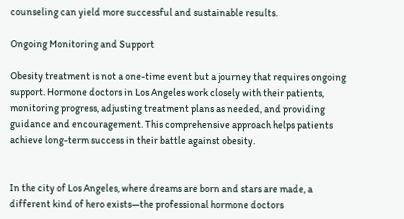counseling can yield more successful and sustainable results.

Ongoing Monitoring and Support

Obesity treatment is not a one-time event but a journey that requires ongoing support. Hormone doctors in Los Angeles work closely with their patients, monitoring progress, adjusting treatment plans as needed, and providing guidance and encouragement. This comprehensive approach helps patients achieve long-term success in their battle against obesity.


In the city of Los Angeles, where dreams are born and stars are made, a different kind of hero exists—the professional hormone doctors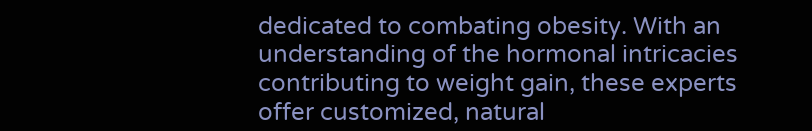dedicated to combating obesity. With an understanding of the hormonal intricacies contributing to weight gain, these experts offer customized, natural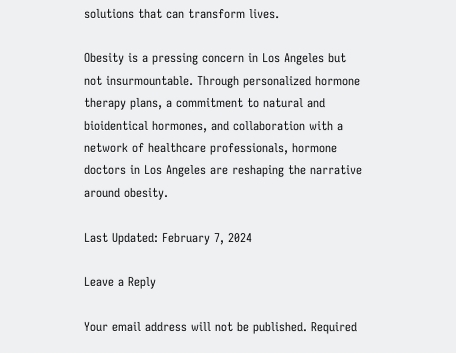solutions that can transform lives.

Obesity is a pressing concern in Los Angeles but not insurmountable. Through personalized hormone therapy plans, a commitment to natural and bioidentical hormones, and collaboration with a network of healthcare professionals, hormone doctors in Los Angeles are reshaping the narrative around obesity.

Last Updated: February 7, 2024

Leave a Reply

Your email address will not be published. Required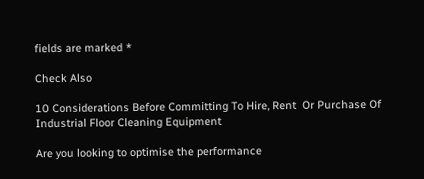fields are marked *

Check Also

10 Considerations Before Committing To Hire, Rent  Or Purchase Of Industrial Floor Cleaning Equipment

Are you looking to optimise the performance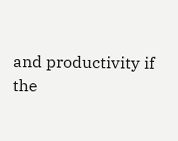and productivity if the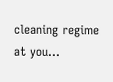cleaning regime at you…